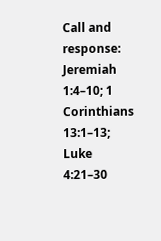Call and response: Jeremiah 1:4–10; 1 Corinthians 13:1–13; Luke 4:21–30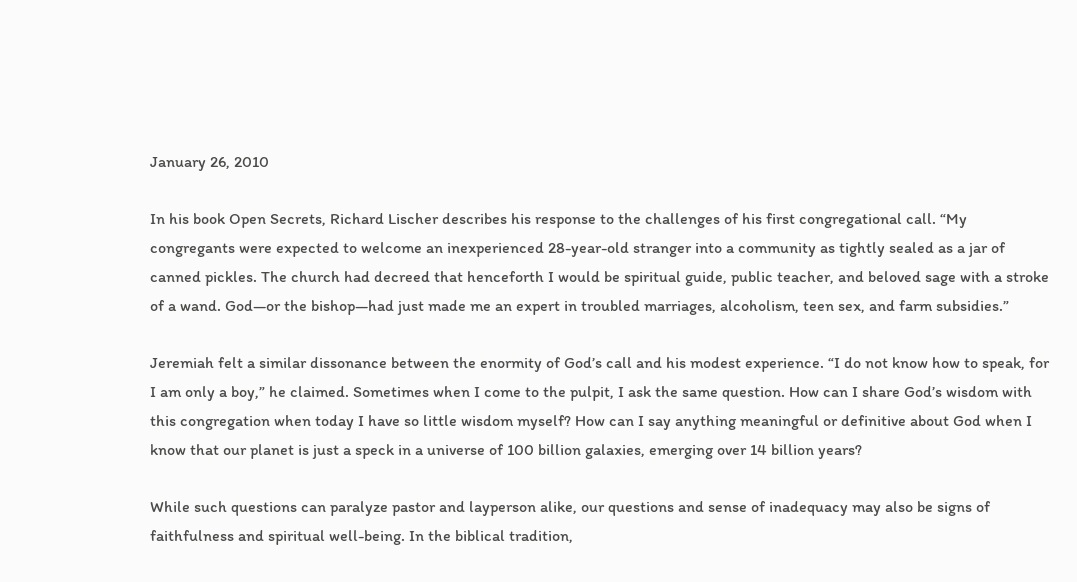January 26, 2010

In his book Open Secrets, Richard Lischer describes his response to the challenges of his first congregational call. “My congregants were expected to welcome an inexperienced 28-year-old stranger into a community as tightly sealed as a jar of canned pickles. The church had decreed that henceforth I would be spiritual guide, public teacher, and beloved sage with a stroke of a wand. God—or the bishop—had just made me an expert in troubled marriages, alcoholism, teen sex, and farm subsidies.”

Jeremiah felt a similar dissonance between the enormity of God’s call and his modest experience. “I do not know how to speak, for I am only a boy,” he claimed. Sometimes when I come to the pulpit, I ask the same question. How can I share God’s wisdom with this congregation when today I have so little wisdom myself? How can I say anything meaningful or definitive about God when I know that our planet is just a speck in a universe of 100 billion galaxies, emerging over 14 billion years?

While such questions can paralyze pastor and layperson alike, our questions and sense of inadequacy may also be signs of faithfulness and spiritual well-being. In the biblical tradition,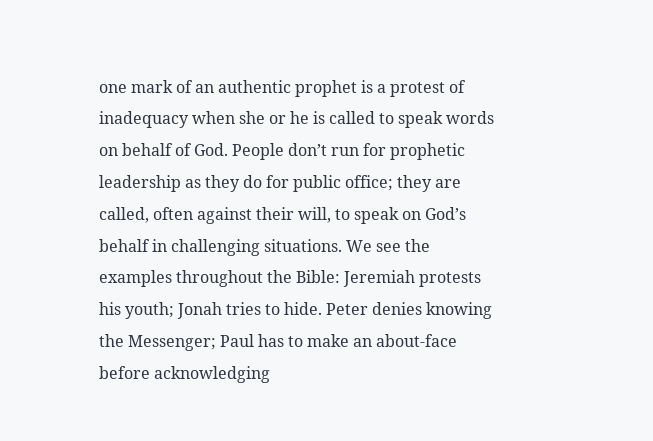one mark of an authentic prophet is a protest of inadequacy when she or he is called to speak words on behalf of God. People don’t run for prophetic leadership as they do for public office; they are called, often against their will, to speak on God’s behalf in challenging situations. We see the examples throughout the Bible: Jeremiah protests his youth; Jonah tries to hide. Peter denies knowing the Messenger; Paul has to make an about-face before acknowledging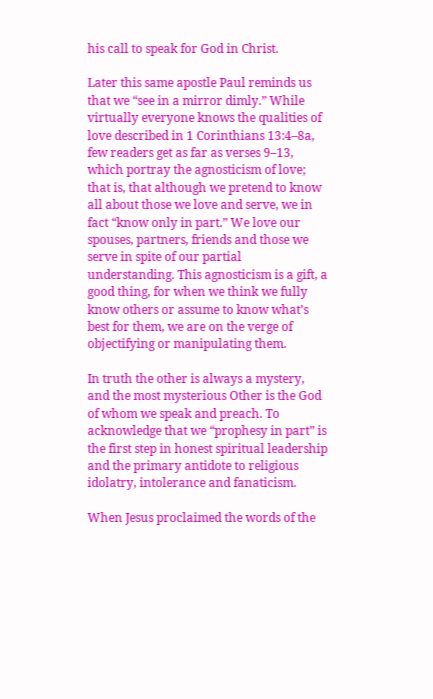his call to speak for God in Christ.

Later this same apostle Paul reminds us that we “see in a mirror dimly.” While virtually everyone knows the qualities of love described in 1 Corinthians 13:4–8a, few readers get as far as verses 9–13, which portray the agnosticism of love; that is, that although we pretend to know all about those we love and serve, we in fact “know only in part.” We love our spouses, partners, friends and those we serve in spite of our partial understanding. This agnosticism is a gift, a good thing, for when we think we fully know others or assume to know what’s best for them, we are on the verge of objectifying or manipulating them.

In truth the other is always a mystery, and the most mysterious Other is the God of whom we speak and preach. To acknowledge that we “prophesy in part” is the first step in honest spiritual leadership and the primary antidote to religious idolatry, intolerance and fanaticism.

When Jesus proclaimed the words of the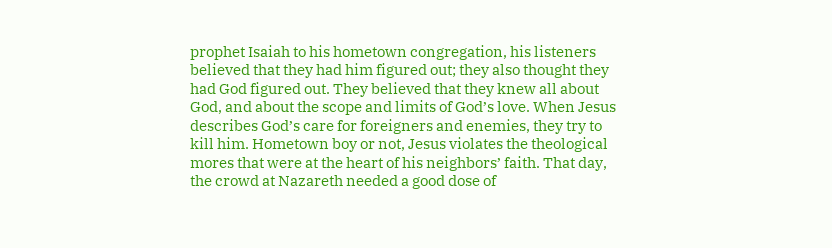prophet Isaiah to his hometown congregation, his listeners believed that they had him figured out; they also thought they had God figured out. They believed that they knew all about God, and about the scope and limits of God’s love. When Jesus describes God’s care for foreigners and enemies, they try to kill him. Hometown boy or not, Jesus violates the theological mores that were at the heart of his neighbors’ faith. That day, the crowd at Nazareth needed a good dose of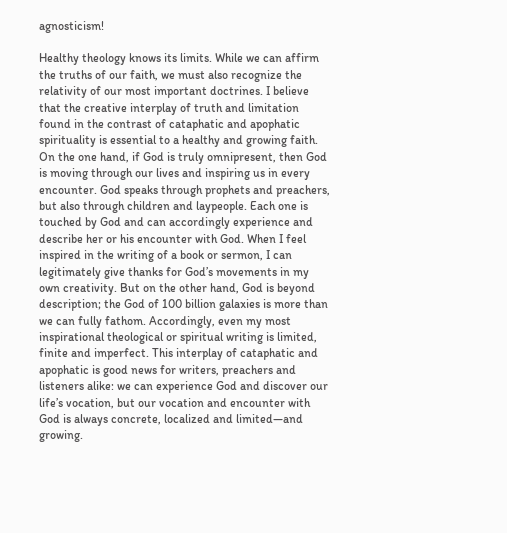agnosticism!

Healthy theology knows its limits. While we can affirm the truths of our faith, we must also recognize the relativity of our most important doctrines. I believe that the creative interplay of truth and limitation found in the contrast of cataphatic and apophatic spirituality is essential to a healthy and growing faith. On the one hand, if God is truly omnipresent, then God is moving through our lives and inspiring us in every encounter. God speaks through prophets and preachers, but also through children and laypeople. Each one is touched by God and can accordingly experience and describe her or his encounter with God. When I feel inspired in the writing of a book or sermon, I can legitimately give thanks for God’s movements in my own creativity. But on the other hand, God is beyond description; the God of 100 billion galaxies is more than we can fully fathom. Accordingly, even my most inspirational theological or spiritual writing is limited, finite and imperfect. This interplay of cataphatic and apophatic is good news for writers, preachers and listeners alike: we can experience God and discover our life’s vocation, but our vocation and encounter with God is always concrete, localized and limited—and growing.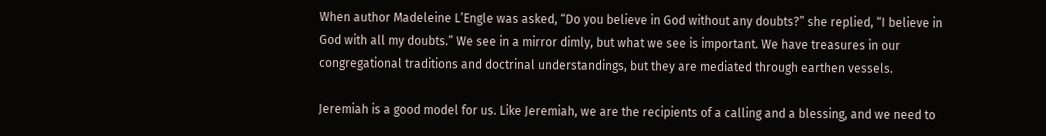When author Madeleine L’Engle was asked, “Do you believe in God without any doubts?” she replied, “I believe in God with all my doubts.” We see in a mirror dimly, but what we see is important. We have treasures in our congregational traditions and doctrinal understandings, but they are mediated through earthen vessels.

Jeremiah is a good model for us. Like Jeremiah, we are the recipients of a calling and a blessing, and we need to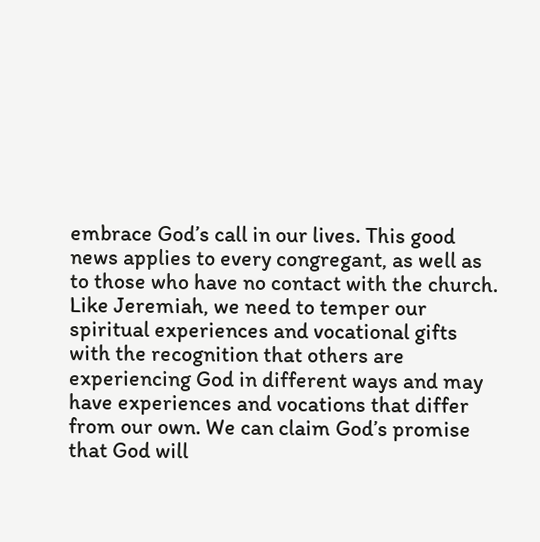embrace God’s call in our lives. This good news applies to every congregant, as well as to those who have no contact with the church. Like Jeremiah, we need to temper our spiritual experiences and vocational gifts with the recognition that others are experiencing God in different ways and may have experiences and vocations that differ from our own. We can claim God’s promise that God will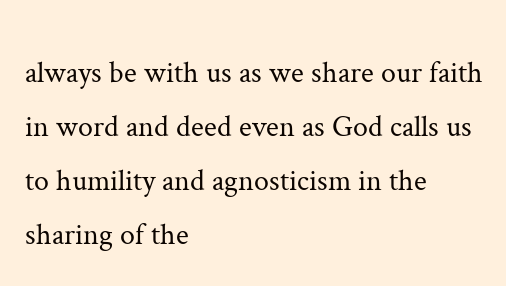always be with us as we share our faith in word and deed even as God calls us to humility and agnosticism in the sharing of the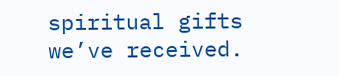spiritual gifts we’ve received.